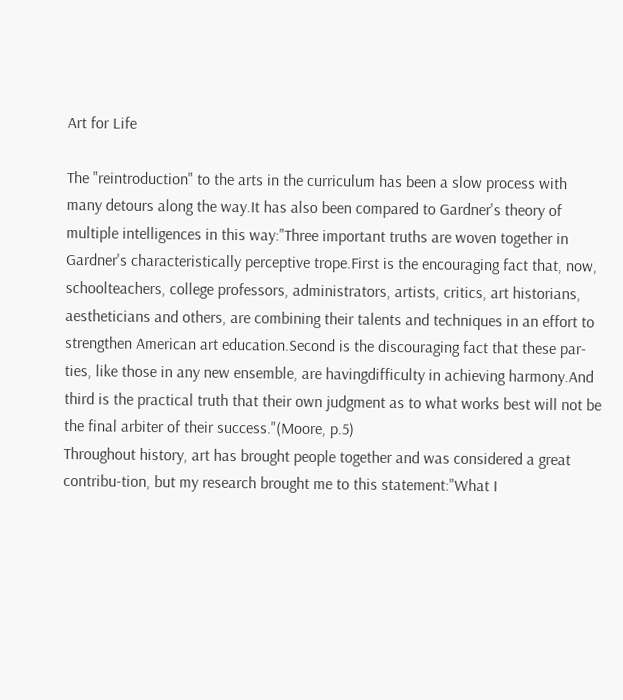Art for Life

The "reintroduction" to the arts in the curriculum has been a slow process with many detours along the way.It has also been compared to Gardner's theory of multiple intelligences in this way:"Three important truths are woven together in Gardner's characteristically perceptive trope.First is the encouraging fact that, now, schoolteachers, college professors, administrators, artists, critics, art historians, aestheticians and others, are combining their talents and techniques in an effort to strengthen American art education.Second is the discouraging fact that these par-ties, like those in any new ensemble, are havingdifficulty in achieving harmony.And third is the practical truth that their own judgment as to what works best will not be the final arbiter of their success."(Moore, p.5)
Throughout history, art has brought people together and was considered a great contribu-tion, but my research brought me to this statement:"What I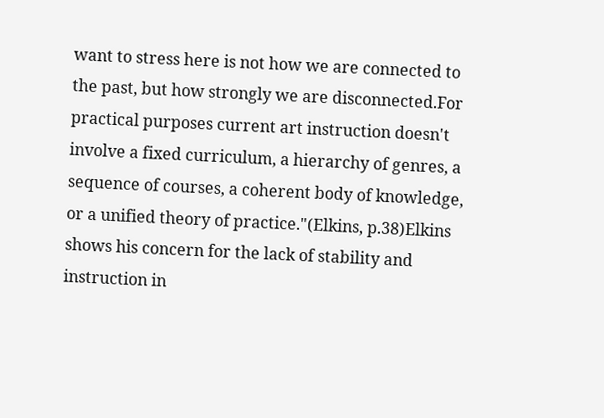want to stress here is not how we are connected to the past, but how strongly we are disconnected.For practical purposes current art instruction doesn't involve a fixed curriculum, a hierarchy of genres, a sequence of courses, a coherent body of knowledge, or a unified theory of practice."(Elkins, p.38)Elkins shows his concern for the lack of stability and instruction in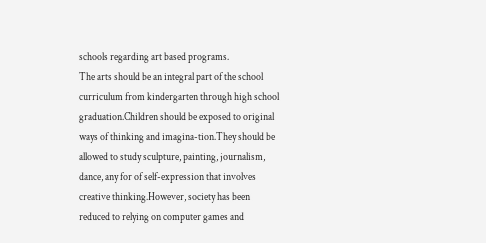schools regarding art based programs.
The arts should be an integral part of the school curriculum from kindergarten through high school graduation.Children should be exposed to original ways of thinking and imagina-tion.They should be allowed to study sculpture, painting, journalism, dance, any for of self-expression that involves creative thinking.However, society has been reduced to relying on computer games and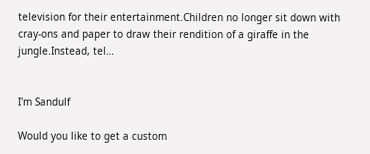television for their entertainment.Children no longer sit down with cray-ons and paper to draw their rendition of a giraffe in the jungle.Instead, tel…


I'm Sandulf

Would you like to get a custom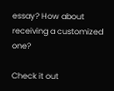essay? How about receiving a customized one?

Check it out